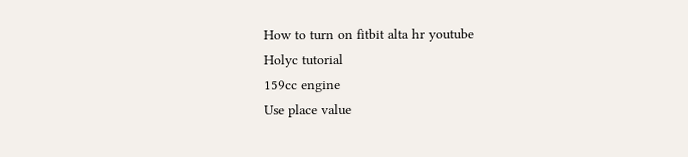How to turn on fitbit alta hr youtube
Holyc tutorial
159cc engine
Use place value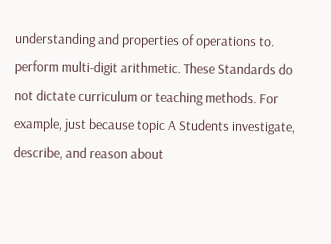understanding and properties of operations to. perform multi-digit arithmetic. These Standards do not dictate curriculum or teaching methods. For example, just because topic A Students investigate, describe, and reason about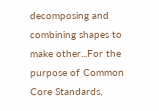decomposing and combining shapes to make other...For the purpose of Common Core Standards,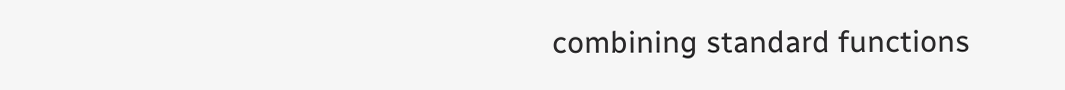combining standard functions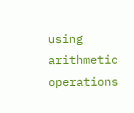using arithmetic operations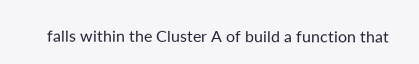falls within the Cluster A of build a function that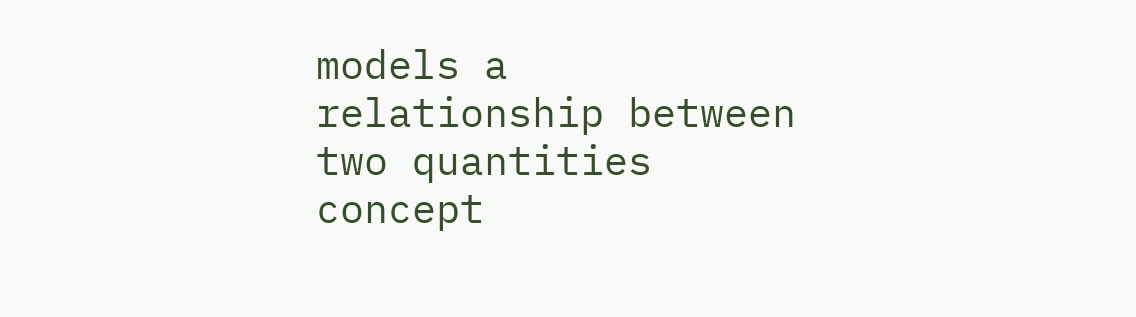models a relationship between two quantities concept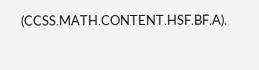(CCSS.MATH.CONTENT.HSF.BF.A).